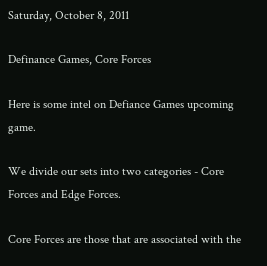Saturday, October 8, 2011

Definance Games, Core Forces

Here is some intel on Defiance Games upcoming game.

We divide our sets into two categories - Core Forces and Edge Forces.

Core Forces are those that are associated with the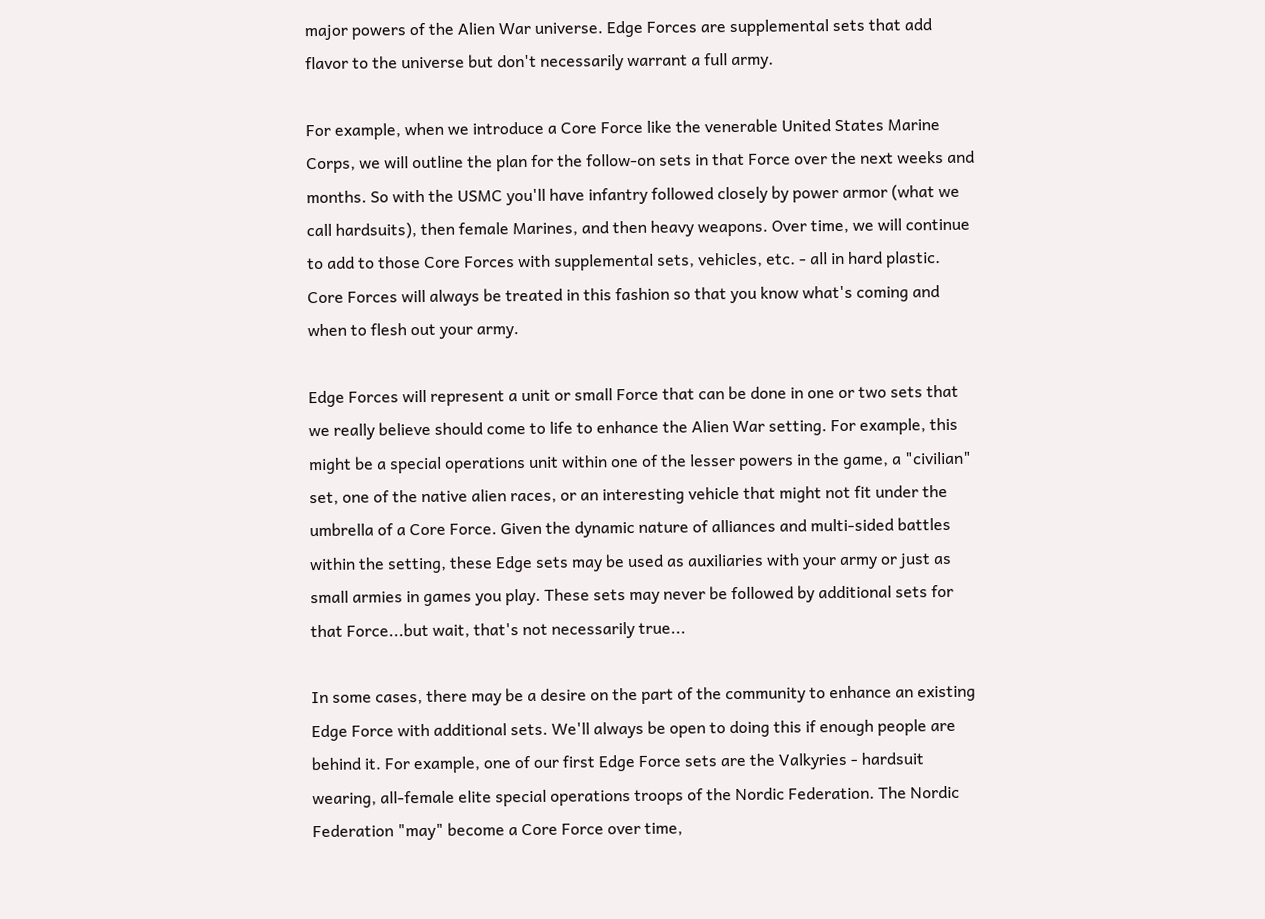major powers of the Alien War universe. Edge Forces are supplemental sets that add flavor to the universe but don't necessarily warrant a full army.

For example, when we introduce a Core Force like the venerable United States Marine Corps, we will outline the plan for the follow-on sets in that Force over the next weeks and months. So with the USMC you'll have infantry followed closely by power armor (what we call hardsuits), then female Marines, and then heavy weapons. Over time, we will continue to add to those Core Forces with supplemental sets, vehicles, etc. - all in hard plastic. Core Forces will always be treated in this fashion so that you know what's coming and when to flesh out your army.

Edge Forces will represent a unit or small Force that can be done in one or two sets that we really believe should come to life to enhance the Alien War setting. For example, this might be a special operations unit within one of the lesser powers in the game, a "civilian" set, one of the native alien races, or an interesting vehicle that might not fit under the umbrella of a Core Force. Given the dynamic nature of alliances and multi-sided battles within the setting, these Edge sets may be used as auxiliaries with your army or just as small armies in games you play. These sets may never be followed by additional sets for that Force...but wait, that's not necessarily true...

In some cases, there may be a desire on the part of the community to enhance an existing Edge Force with additional sets. We'll always be open to doing this if enough people are behind it. For example, one of our first Edge Force sets are the Valkyries - hardsuit wearing, all-female elite special operations troops of the Nordic Federation. The Nordic Federation "may" become a Core Force over time,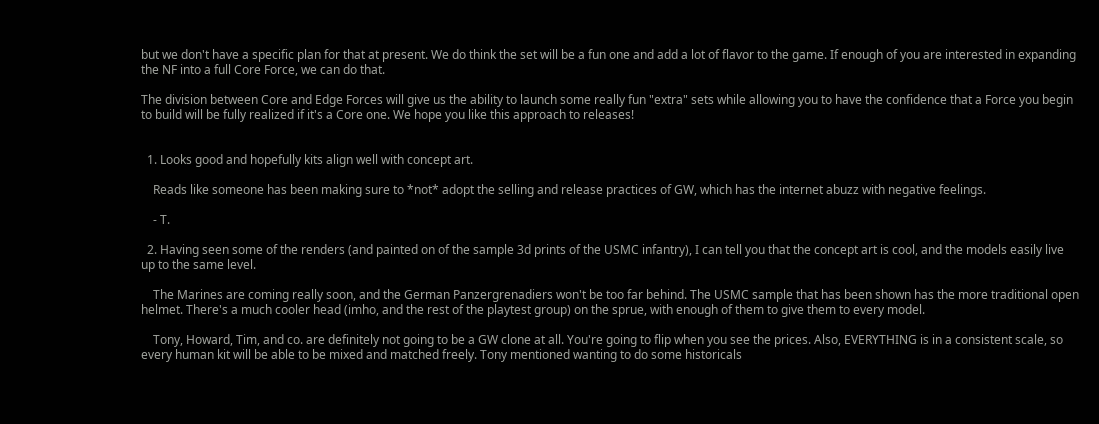but we don't have a specific plan for that at present. We do think the set will be a fun one and add a lot of flavor to the game. If enough of you are interested in expanding the NF into a full Core Force, we can do that.

The division between Core and Edge Forces will give us the ability to launch some really fun "extra" sets while allowing you to have the confidence that a Force you begin to build will be fully realized if it's a Core one. We hope you like this approach to releases!


  1. Looks good and hopefully kits align well with concept art.

    Reads like someone has been making sure to *not* adopt the selling and release practices of GW, which has the internet abuzz with negative feelings.

    - T.

  2. Having seen some of the renders (and painted on of the sample 3d prints of the USMC infantry), I can tell you that the concept art is cool, and the models easily live up to the same level.

    The Marines are coming really soon, and the German Panzergrenadiers won't be too far behind. The USMC sample that has been shown has the more traditional open helmet. There's a much cooler head (imho, and the rest of the playtest group) on the sprue, with enough of them to give them to every model.

    Tony, Howard, Tim, and co. are definitely not going to be a GW clone at all. You're going to flip when you see the prices. Also, EVERYTHING is in a consistent scale, so every human kit will be able to be mixed and matched freely. Tony mentioned wanting to do some historicals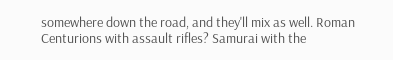somewhere down the road, and they'll mix as well. Roman Centurions with assault rifles? Samurai with the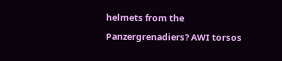helmets from the Panzergrenadiers? AWI torsos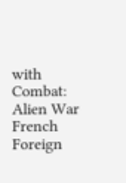with Combat: Alien War French Foreign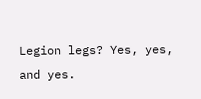Legion legs? Yes, yes, and yes.